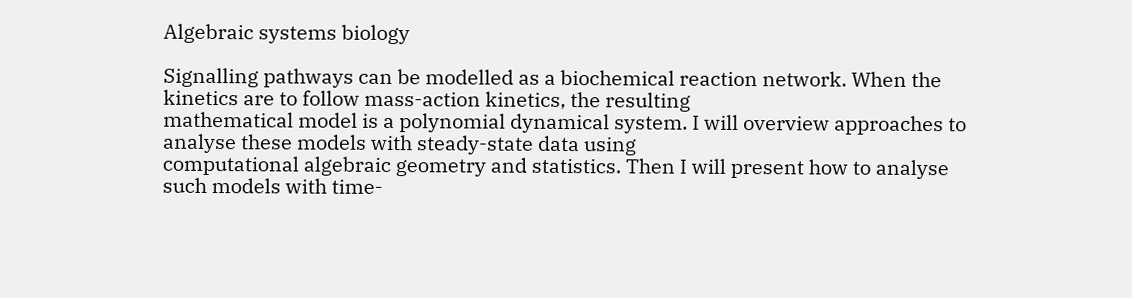Algebraic systems biology

Signalling pathways can be modelled as a biochemical reaction network. When the kinetics are to follow mass-action kinetics, the resulting
mathematical model is a polynomial dynamical system. I will overview approaches to analyse these models with steady-state data using
computational algebraic geometry and statistics. Then I will present how to analyse such models with time-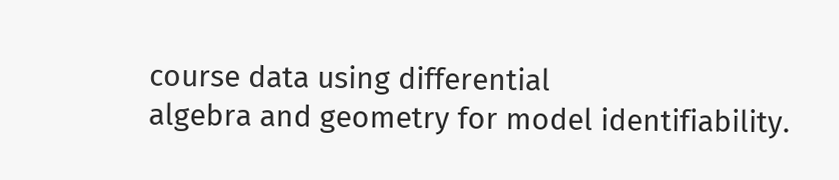course data using differential
algebra and geometry for model identifiability.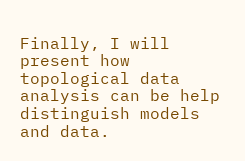Finally, I will present how topological data analysis can be help distinguish models
and data.